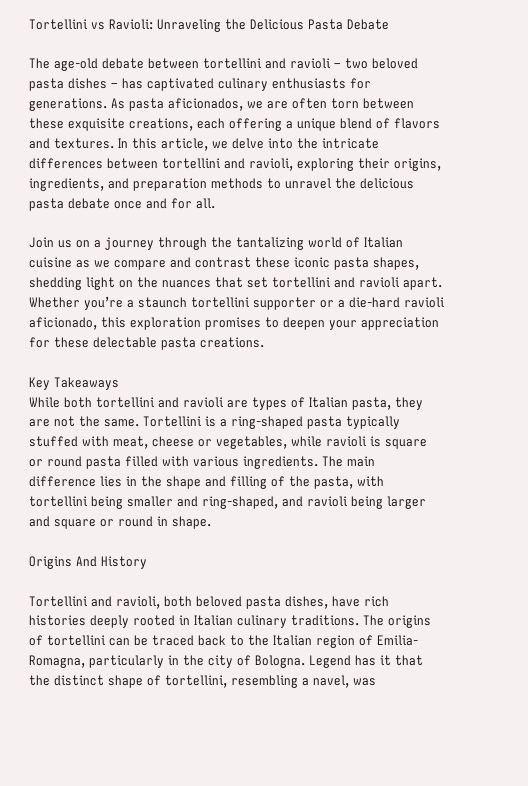Tortellini vs Ravioli: Unraveling the Delicious Pasta Debate

The age-old debate between tortellini and ravioli – two beloved pasta dishes – has captivated culinary enthusiasts for generations. As pasta aficionados, we are often torn between these exquisite creations, each offering a unique blend of flavors and textures. In this article, we delve into the intricate differences between tortellini and ravioli, exploring their origins, ingredients, and preparation methods to unravel the delicious pasta debate once and for all.

Join us on a journey through the tantalizing world of Italian cuisine as we compare and contrast these iconic pasta shapes, shedding light on the nuances that set tortellini and ravioli apart. Whether you’re a staunch tortellini supporter or a die-hard ravioli aficionado, this exploration promises to deepen your appreciation for these delectable pasta creations.

Key Takeaways
While both tortellini and ravioli are types of Italian pasta, they are not the same. Tortellini is a ring-shaped pasta typically stuffed with meat, cheese or vegetables, while ravioli is square or round pasta filled with various ingredients. The main difference lies in the shape and filling of the pasta, with tortellini being smaller and ring-shaped, and ravioli being larger and square or round in shape.

Origins And History

Tortellini and ravioli, both beloved pasta dishes, have rich histories deeply rooted in Italian culinary traditions. The origins of tortellini can be traced back to the Italian region of Emilia-Romagna, particularly in the city of Bologna. Legend has it that the distinct shape of tortellini, resembling a navel, was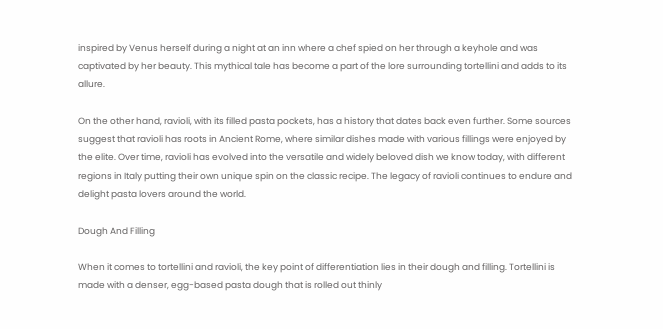inspired by Venus herself during a night at an inn where a chef spied on her through a keyhole and was captivated by her beauty. This mythical tale has become a part of the lore surrounding tortellini and adds to its allure.

On the other hand, ravioli, with its filled pasta pockets, has a history that dates back even further. Some sources suggest that ravioli has roots in Ancient Rome, where similar dishes made with various fillings were enjoyed by the elite. Over time, ravioli has evolved into the versatile and widely beloved dish we know today, with different regions in Italy putting their own unique spin on the classic recipe. The legacy of ravioli continues to endure and delight pasta lovers around the world.

Dough And Filling

When it comes to tortellini and ravioli, the key point of differentiation lies in their dough and filling. Tortellini is made with a denser, egg-based pasta dough that is rolled out thinly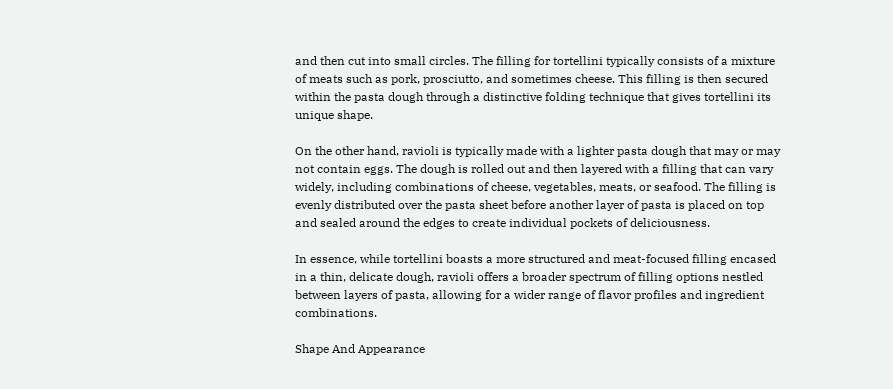and then cut into small circles. The filling for tortellini typically consists of a mixture of meats such as pork, prosciutto, and sometimes cheese. This filling is then secured within the pasta dough through a distinctive folding technique that gives tortellini its unique shape.

On the other hand, ravioli is typically made with a lighter pasta dough that may or may not contain eggs. The dough is rolled out and then layered with a filling that can vary widely, including combinations of cheese, vegetables, meats, or seafood. The filling is evenly distributed over the pasta sheet before another layer of pasta is placed on top and sealed around the edges to create individual pockets of deliciousness.

In essence, while tortellini boasts a more structured and meat-focused filling encased in a thin, delicate dough, ravioli offers a broader spectrum of filling options nestled between layers of pasta, allowing for a wider range of flavor profiles and ingredient combinations.

Shape And Appearance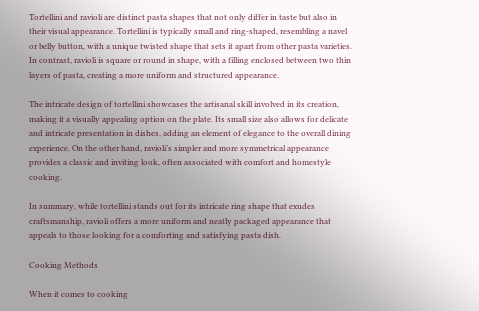Tortellini and ravioli are distinct pasta shapes that not only differ in taste but also in their visual appearance. Tortellini is typically small and ring-shaped, resembling a navel or belly button, with a unique twisted shape that sets it apart from other pasta varieties. In contrast, ravioli is square or round in shape, with a filling enclosed between two thin layers of pasta, creating a more uniform and structured appearance.

The intricate design of tortellini showcases the artisanal skill involved in its creation, making it a visually appealing option on the plate. Its small size also allows for delicate and intricate presentation in dishes, adding an element of elegance to the overall dining experience. On the other hand, ravioli’s simpler and more symmetrical appearance provides a classic and inviting look, often associated with comfort and homestyle cooking.

In summary, while tortellini stands out for its intricate ring shape that exudes craftsmanship, ravioli offers a more uniform and neatly packaged appearance that appeals to those looking for a comforting and satisfying pasta dish.

Cooking Methods

When it comes to cooking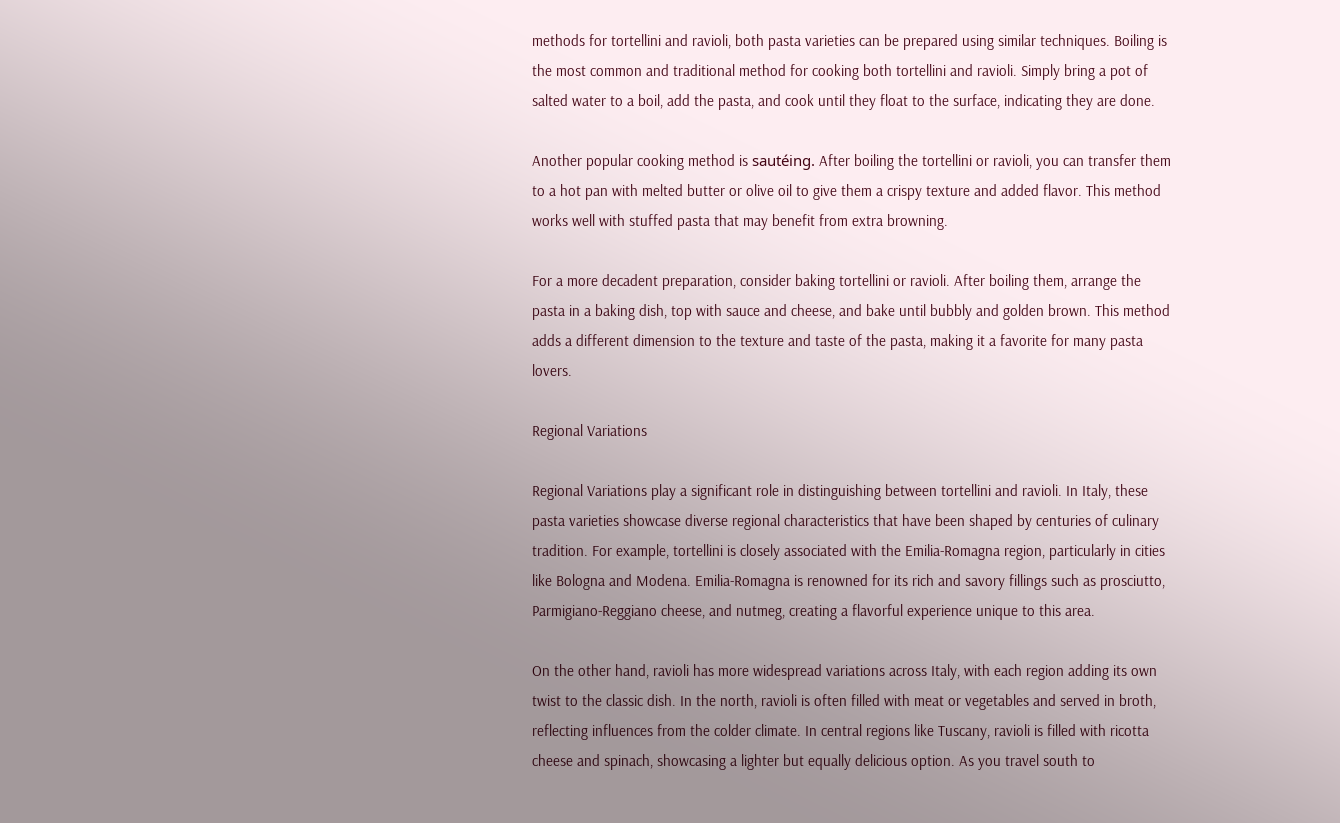methods for tortellini and ravioli, both pasta varieties can be prepared using similar techniques. Boiling is the most common and traditional method for cooking both tortellini and ravioli. Simply bring a pot of salted water to a boil, add the pasta, and cook until they float to the surface, indicating they are done.

Another popular cooking method is sautéing. After boiling the tortellini or ravioli, you can transfer them to a hot pan with melted butter or olive oil to give them a crispy texture and added flavor. This method works well with stuffed pasta that may benefit from extra browning.

For a more decadent preparation, consider baking tortellini or ravioli. After boiling them, arrange the pasta in a baking dish, top with sauce and cheese, and bake until bubbly and golden brown. This method adds a different dimension to the texture and taste of the pasta, making it a favorite for many pasta lovers.

Regional Variations

Regional Variations play a significant role in distinguishing between tortellini and ravioli. In Italy, these pasta varieties showcase diverse regional characteristics that have been shaped by centuries of culinary tradition. For example, tortellini is closely associated with the Emilia-Romagna region, particularly in cities like Bologna and Modena. Emilia-Romagna is renowned for its rich and savory fillings such as prosciutto, Parmigiano-Reggiano cheese, and nutmeg, creating a flavorful experience unique to this area.

On the other hand, ravioli has more widespread variations across Italy, with each region adding its own twist to the classic dish. In the north, ravioli is often filled with meat or vegetables and served in broth, reflecting influences from the colder climate. In central regions like Tuscany, ravioli is filled with ricotta cheese and spinach, showcasing a lighter but equally delicious option. As you travel south to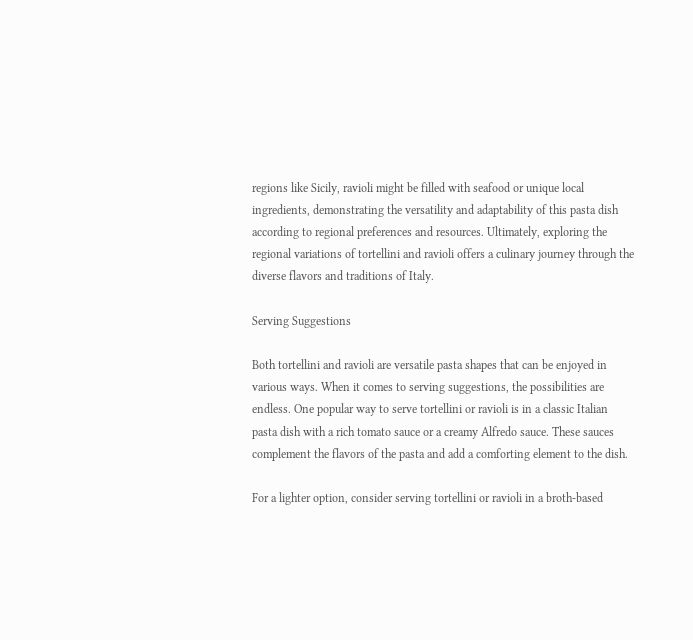regions like Sicily, ravioli might be filled with seafood or unique local ingredients, demonstrating the versatility and adaptability of this pasta dish according to regional preferences and resources. Ultimately, exploring the regional variations of tortellini and ravioli offers a culinary journey through the diverse flavors and traditions of Italy.

Serving Suggestions

Both tortellini and ravioli are versatile pasta shapes that can be enjoyed in various ways. When it comes to serving suggestions, the possibilities are endless. One popular way to serve tortellini or ravioli is in a classic Italian pasta dish with a rich tomato sauce or a creamy Alfredo sauce. These sauces complement the flavors of the pasta and add a comforting element to the dish.

For a lighter option, consider serving tortellini or ravioli in a broth-based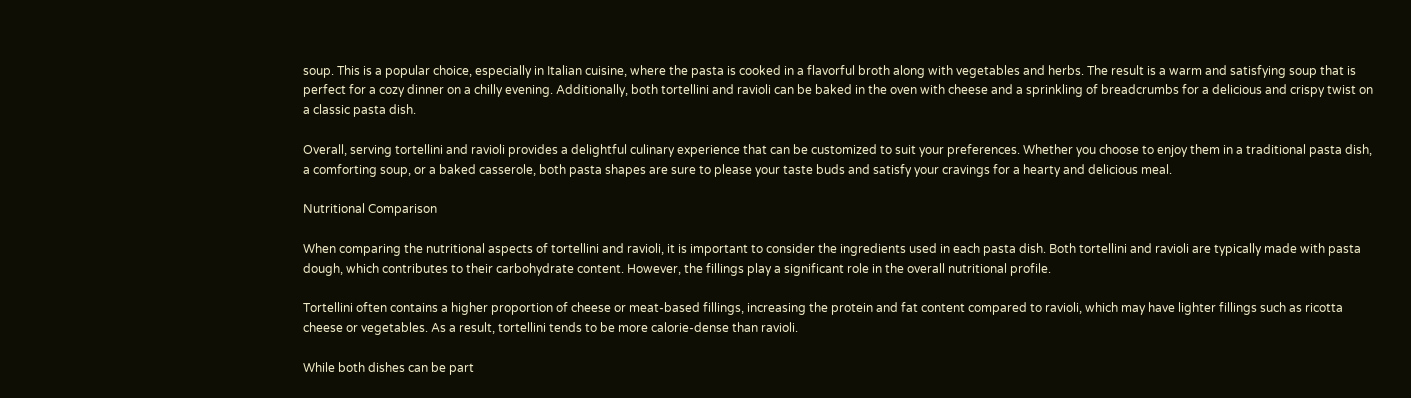soup. This is a popular choice, especially in Italian cuisine, where the pasta is cooked in a flavorful broth along with vegetables and herbs. The result is a warm and satisfying soup that is perfect for a cozy dinner on a chilly evening. Additionally, both tortellini and ravioli can be baked in the oven with cheese and a sprinkling of breadcrumbs for a delicious and crispy twist on a classic pasta dish.

Overall, serving tortellini and ravioli provides a delightful culinary experience that can be customized to suit your preferences. Whether you choose to enjoy them in a traditional pasta dish, a comforting soup, or a baked casserole, both pasta shapes are sure to please your taste buds and satisfy your cravings for a hearty and delicious meal.

Nutritional Comparison

When comparing the nutritional aspects of tortellini and ravioli, it is important to consider the ingredients used in each pasta dish. Both tortellini and ravioli are typically made with pasta dough, which contributes to their carbohydrate content. However, the fillings play a significant role in the overall nutritional profile.

Tortellini often contains a higher proportion of cheese or meat-based fillings, increasing the protein and fat content compared to ravioli, which may have lighter fillings such as ricotta cheese or vegetables. As a result, tortellini tends to be more calorie-dense than ravioli.

While both dishes can be part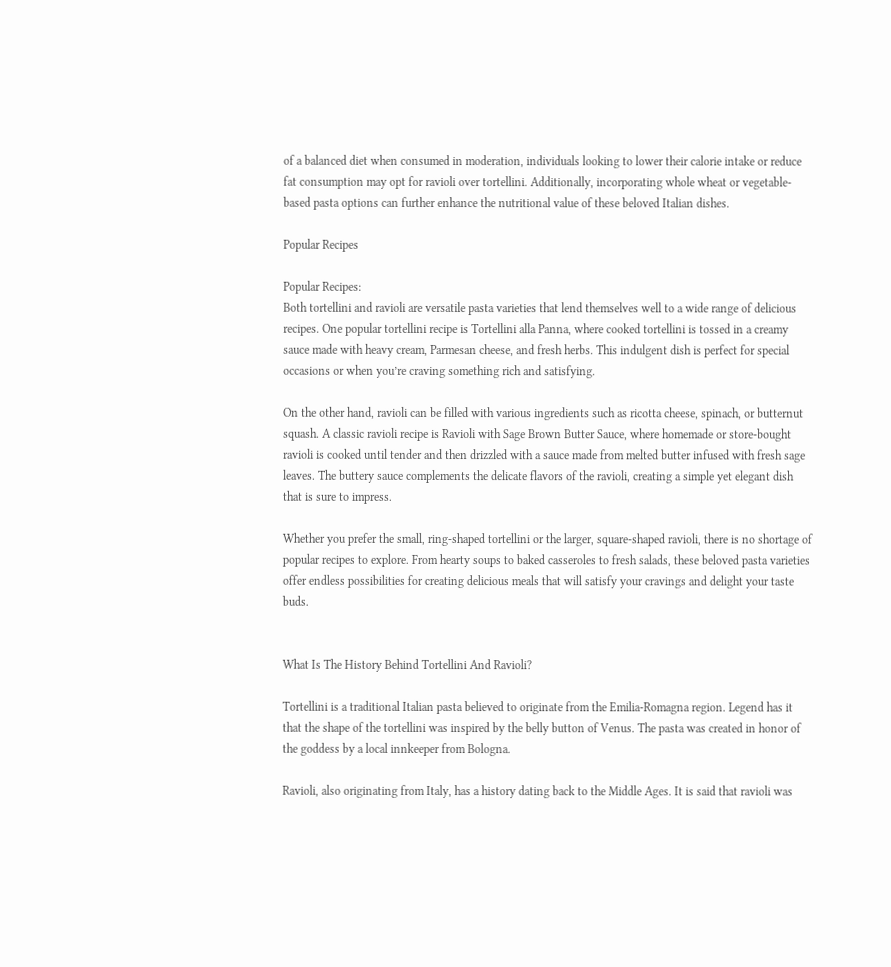of a balanced diet when consumed in moderation, individuals looking to lower their calorie intake or reduce fat consumption may opt for ravioli over tortellini. Additionally, incorporating whole wheat or vegetable-based pasta options can further enhance the nutritional value of these beloved Italian dishes.

Popular Recipes

Popular Recipes:
Both tortellini and ravioli are versatile pasta varieties that lend themselves well to a wide range of delicious recipes. One popular tortellini recipe is Tortellini alla Panna, where cooked tortellini is tossed in a creamy sauce made with heavy cream, Parmesan cheese, and fresh herbs. This indulgent dish is perfect for special occasions or when you’re craving something rich and satisfying.

On the other hand, ravioli can be filled with various ingredients such as ricotta cheese, spinach, or butternut squash. A classic ravioli recipe is Ravioli with Sage Brown Butter Sauce, where homemade or store-bought ravioli is cooked until tender and then drizzled with a sauce made from melted butter infused with fresh sage leaves. The buttery sauce complements the delicate flavors of the ravioli, creating a simple yet elegant dish that is sure to impress.

Whether you prefer the small, ring-shaped tortellini or the larger, square-shaped ravioli, there is no shortage of popular recipes to explore. From hearty soups to baked casseroles to fresh salads, these beloved pasta varieties offer endless possibilities for creating delicious meals that will satisfy your cravings and delight your taste buds.


What Is The History Behind Tortellini And Ravioli?

Tortellini is a traditional Italian pasta believed to originate from the Emilia-Romagna region. Legend has it that the shape of the tortellini was inspired by the belly button of Venus. The pasta was created in honor of the goddess by a local innkeeper from Bologna.

Ravioli, also originating from Italy, has a history dating back to the Middle Ages. It is said that ravioli was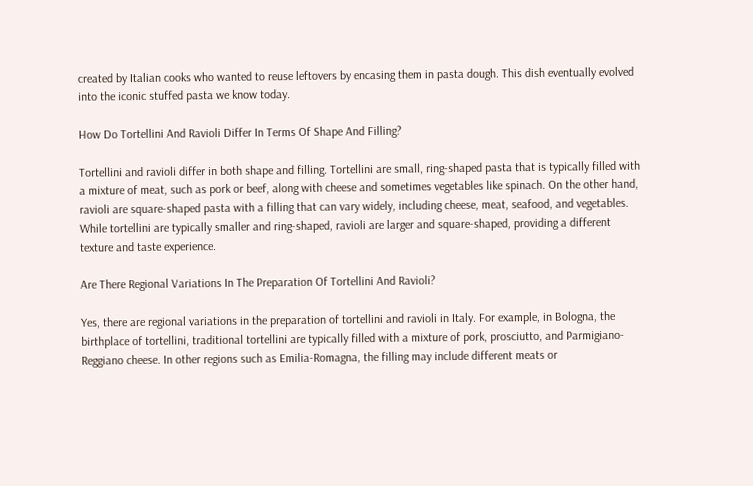created by Italian cooks who wanted to reuse leftovers by encasing them in pasta dough. This dish eventually evolved into the iconic stuffed pasta we know today.

How Do Tortellini And Ravioli Differ In Terms Of Shape And Filling?

Tortellini and ravioli differ in both shape and filling. Tortellini are small, ring-shaped pasta that is typically filled with a mixture of meat, such as pork or beef, along with cheese and sometimes vegetables like spinach. On the other hand, ravioli are square-shaped pasta with a filling that can vary widely, including cheese, meat, seafood, and vegetables. While tortellini are typically smaller and ring-shaped, ravioli are larger and square-shaped, providing a different texture and taste experience.

Are There Regional Variations In The Preparation Of Tortellini And Ravioli?

Yes, there are regional variations in the preparation of tortellini and ravioli in Italy. For example, in Bologna, the birthplace of tortellini, traditional tortellini are typically filled with a mixture of pork, prosciutto, and Parmigiano-Reggiano cheese. In other regions such as Emilia-Romagna, the filling may include different meats or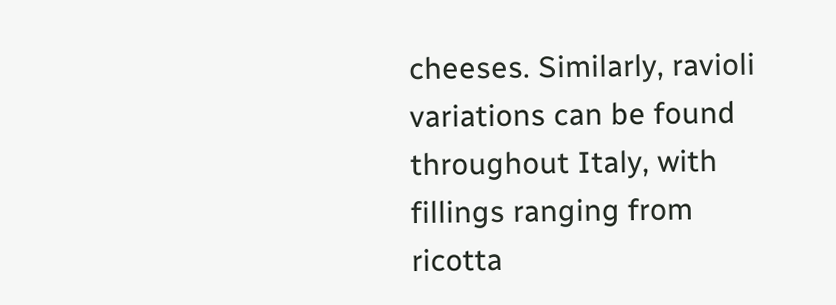cheeses. Similarly, ravioli variations can be found throughout Italy, with fillings ranging from ricotta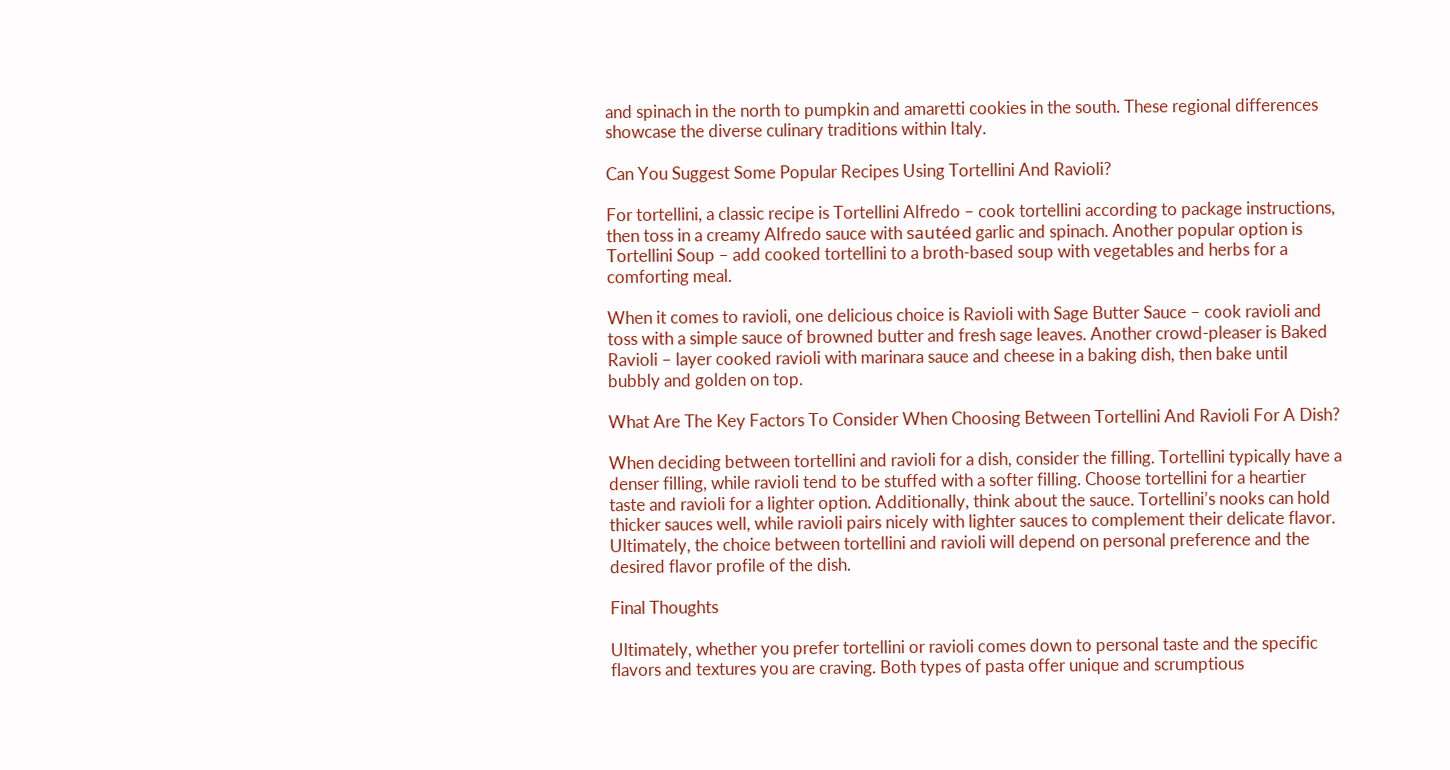and spinach in the north to pumpkin and amaretti cookies in the south. These regional differences showcase the diverse culinary traditions within Italy.

Can You Suggest Some Popular Recipes Using Tortellini And Ravioli?

For tortellini, a classic recipe is Tortellini Alfredo – cook tortellini according to package instructions, then toss in a creamy Alfredo sauce with sautéed garlic and spinach. Another popular option is Tortellini Soup – add cooked tortellini to a broth-based soup with vegetables and herbs for a comforting meal.

When it comes to ravioli, one delicious choice is Ravioli with Sage Butter Sauce – cook ravioli and toss with a simple sauce of browned butter and fresh sage leaves. Another crowd-pleaser is Baked Ravioli – layer cooked ravioli with marinara sauce and cheese in a baking dish, then bake until bubbly and golden on top.

What Are The Key Factors To Consider When Choosing Between Tortellini And Ravioli For A Dish?

When deciding between tortellini and ravioli for a dish, consider the filling. Tortellini typically have a denser filling, while ravioli tend to be stuffed with a softer filling. Choose tortellini for a heartier taste and ravioli for a lighter option. Additionally, think about the sauce. Tortellini’s nooks can hold thicker sauces well, while ravioli pairs nicely with lighter sauces to complement their delicate flavor. Ultimately, the choice between tortellini and ravioli will depend on personal preference and the desired flavor profile of the dish.

Final Thoughts

Ultimately, whether you prefer tortellini or ravioli comes down to personal taste and the specific flavors and textures you are craving. Both types of pasta offer unique and scrumptious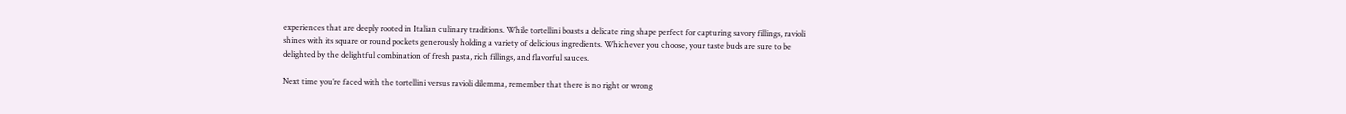experiences that are deeply rooted in Italian culinary traditions. While tortellini boasts a delicate ring shape perfect for capturing savory fillings, ravioli shines with its square or round pockets generously holding a variety of delicious ingredients. Whichever you choose, your taste buds are sure to be delighted by the delightful combination of fresh pasta, rich fillings, and flavorful sauces.

Next time you’re faced with the tortellini versus ravioli dilemma, remember that there is no right or wrong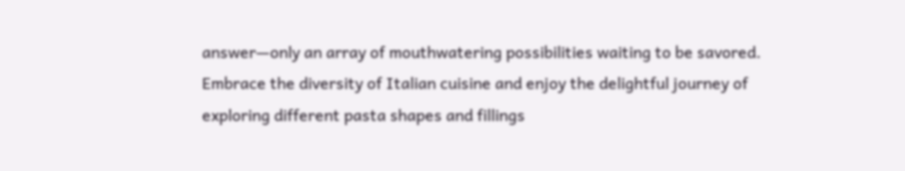answer—only an array of mouthwatering possibilities waiting to be savored. Embrace the diversity of Italian cuisine and enjoy the delightful journey of exploring different pasta shapes and fillings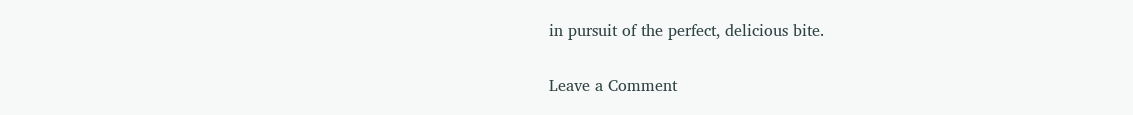in pursuit of the perfect, delicious bite.

Leave a Comment